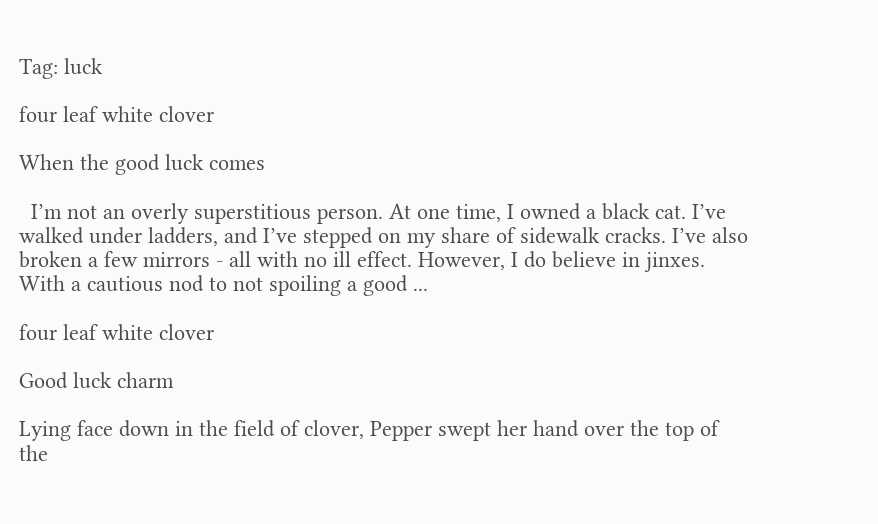Tag: luck

four leaf white clover

When the good luck comes

  I’m not an overly superstitious person. At one time, I owned a black cat. I’ve walked under ladders, and I’ve stepped on my share of sidewalk cracks. I’ve also broken a few mirrors - all with no ill effect. However, I do believe in jinxes. With a cautious nod to not spoiling a good ...

four leaf white clover

Good luck charm

Lying face down in the field of clover, Pepper swept her hand over the top of the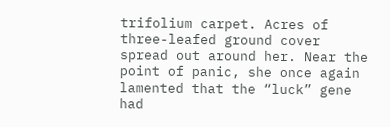trifolium carpet. Acres of three-leafed ground cover spread out around her. Near the point of panic, she once again lamented that the “luck” gene had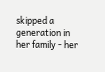skipped a generation in her family - her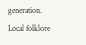generation. Local folklore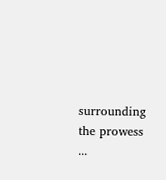surrounding the prowess ...